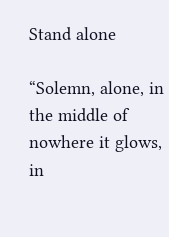Stand alone

“Solemn, alone, in the middle of nowhere it glows, in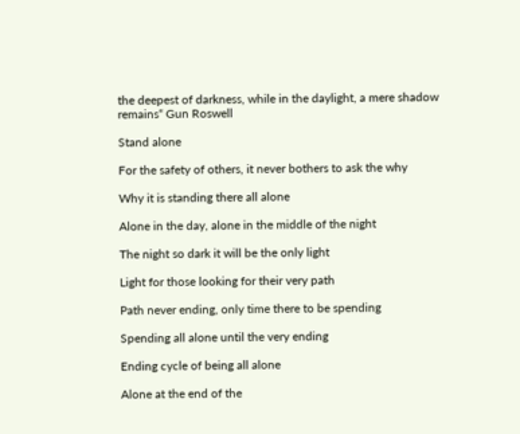the deepest of darkness, while in the daylight, a mere shadow remains“ Gun Roswell

Stand alone

For the safety of others, it never bothers to ask the why

Why it is standing there all alone

Alone in the day, alone in the middle of the night

The night so dark it will be the only light

Light for those looking for their very path

Path never ending, only time there to be spending

Spending all alone until the very ending

Ending cycle of being all alone

Alone at the end of the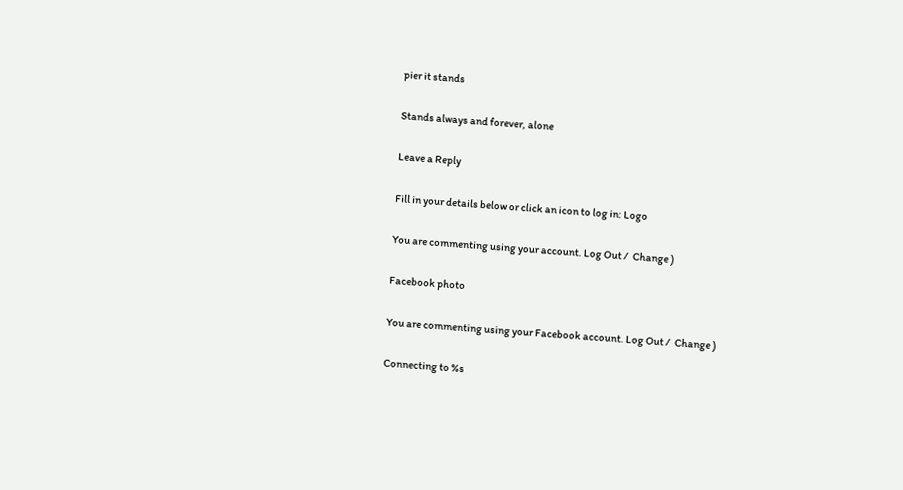pier it stands

Stands always and forever, alone

Leave a Reply

Fill in your details below or click an icon to log in: Logo

You are commenting using your account. Log Out /  Change )

Facebook photo

You are commenting using your Facebook account. Log Out /  Change )

Connecting to %s